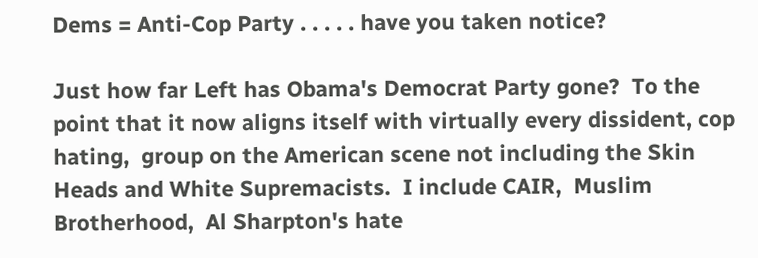Dems = Anti-Cop Party . . . . . have you taken notice?

Just how far Left has Obama's Democrat Party gone?  To the point that it now aligns itself with virtually every dissident, cop hating,  group on the American scene not including the Skin Heads and White Supremacists.  I include CAIR,  Muslim Brotherhood,  Al Sharpton's hate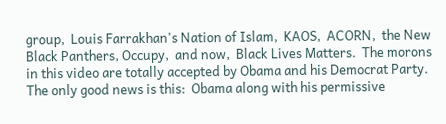group,  Louis Farrakhan's Nation of Islam,  KAOS,  ACORN,  the New Black Panthers, Occupy,  and now,  Black Lives Matters.  The morons in this video are totally accepted by Obama and his Democrat Party.  The only good news is this:  Obama along with his permissive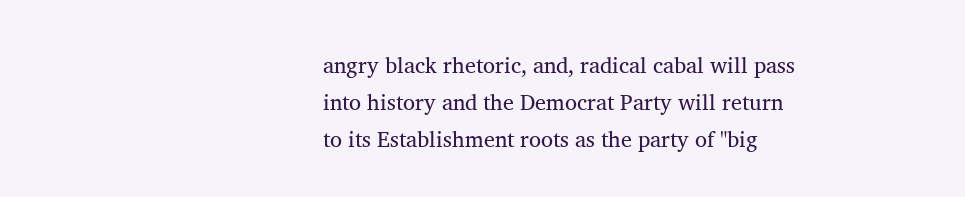angry black rhetoric, and, radical cabal will pass into history and the Democrat Party will return to its Establishment roots as the party of "big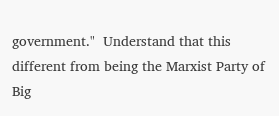government."  Understand that this different from being the Marxist Party of Big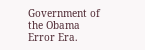Government of the Obama Error Era.